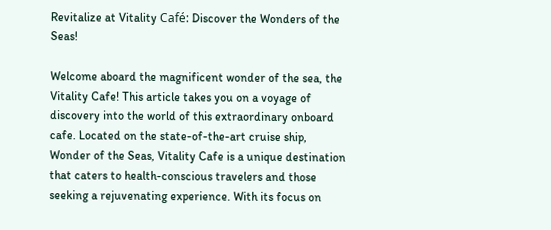Revitalize at Vitality Café: Discover the Wonders of the Seas!

Welcome aboard the magnificent wonder of the sea, the Vitality Cafe! This article takes you on a voyage of discovery into the world of this extraordinary onboard cafe. Located on the state-of-the-art cruise ship, Wonder of the Seas, Vitality Cafe is a unique destination that caters to health-conscious travelers and those seeking a rejuvenating experience. With its focus on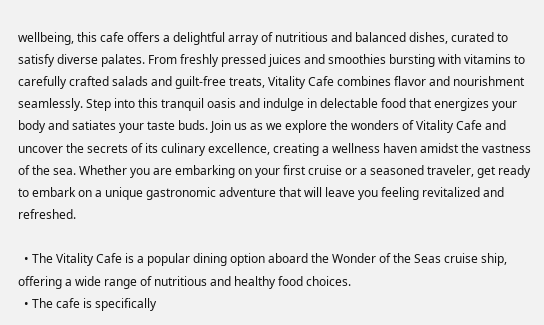wellbeing, this cafe offers a delightful array of nutritious and balanced dishes, curated to satisfy diverse palates. From freshly pressed juices and smoothies bursting with vitamins to carefully crafted salads and guilt-free treats, Vitality Cafe combines flavor and nourishment seamlessly. Step into this tranquil oasis and indulge in delectable food that energizes your body and satiates your taste buds. Join us as we explore the wonders of Vitality Cafe and uncover the secrets of its culinary excellence, creating a wellness haven amidst the vastness of the sea. Whether you are embarking on your first cruise or a seasoned traveler, get ready to embark on a unique gastronomic adventure that will leave you feeling revitalized and refreshed.

  • The Vitality Cafe is a popular dining option aboard the Wonder of the Seas cruise ship, offering a wide range of nutritious and healthy food choices.
  • The cafe is specifically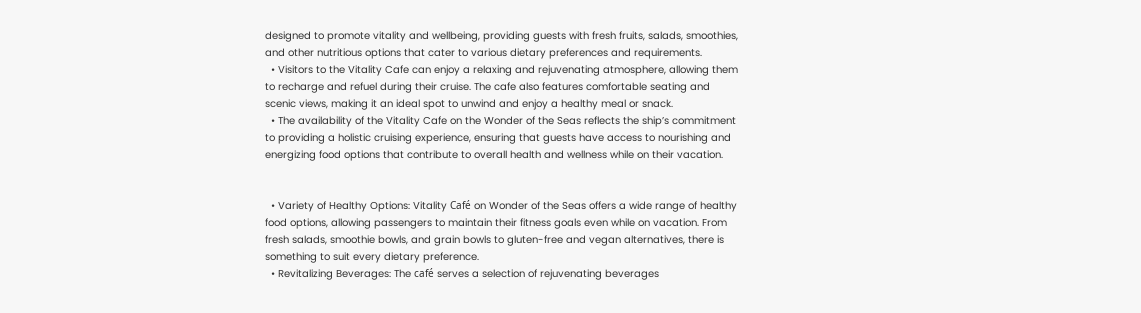designed to promote vitality and wellbeing, providing guests with fresh fruits, salads, smoothies, and other nutritious options that cater to various dietary preferences and requirements.
  • Visitors to the Vitality Cafe can enjoy a relaxing and rejuvenating atmosphere, allowing them to recharge and refuel during their cruise. The cafe also features comfortable seating and scenic views, making it an ideal spot to unwind and enjoy a healthy meal or snack.
  • The availability of the Vitality Cafe on the Wonder of the Seas reflects the ship’s commitment to providing a holistic cruising experience, ensuring that guests have access to nourishing and energizing food options that contribute to overall health and wellness while on their vacation.


  • Variety of Healthy Options: Vitality Café on Wonder of the Seas offers a wide range of healthy food options, allowing passengers to maintain their fitness goals even while on vacation. From fresh salads, smoothie bowls, and grain bowls to gluten-free and vegan alternatives, there is something to suit every dietary preference.
  • Revitalizing Beverages: The café serves a selection of rejuvenating beverages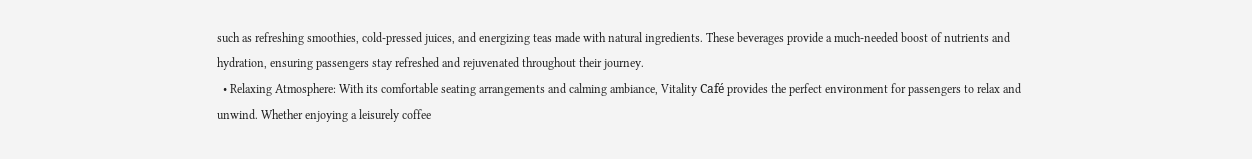such as refreshing smoothies, cold-pressed juices, and energizing teas made with natural ingredients. These beverages provide a much-needed boost of nutrients and hydration, ensuring passengers stay refreshed and rejuvenated throughout their journey.
  • Relaxing Atmosphere: With its comfortable seating arrangements and calming ambiance, Vitality Café provides the perfect environment for passengers to relax and unwind. Whether enjoying a leisurely coffee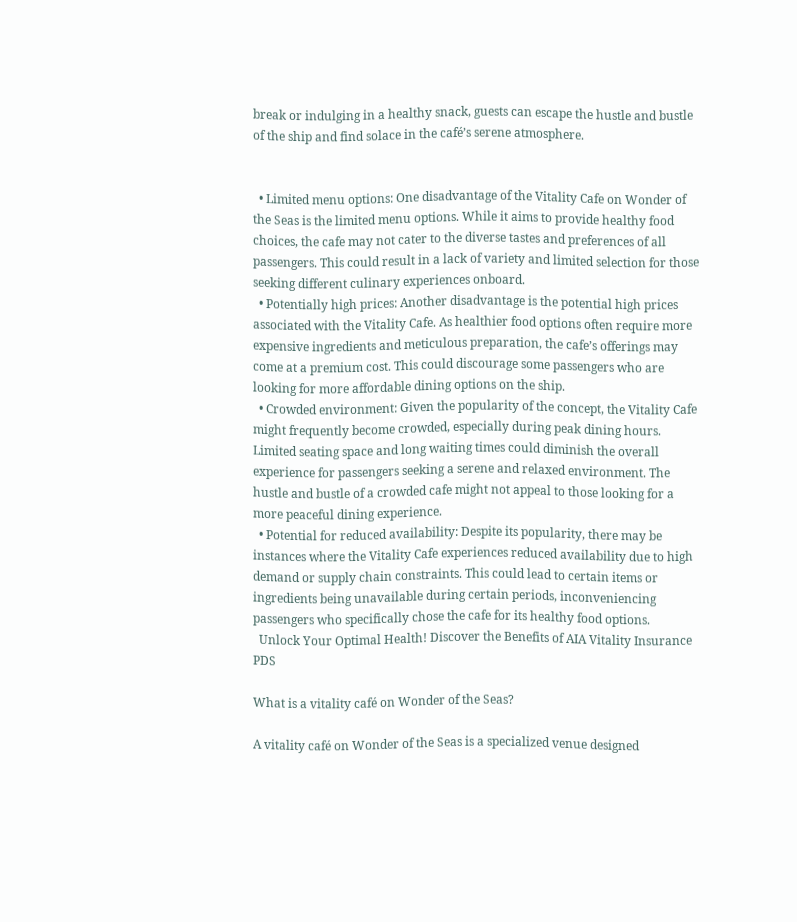break or indulging in a healthy snack, guests can escape the hustle and bustle of the ship and find solace in the café’s serene atmosphere.


  • Limited menu options: One disadvantage of the Vitality Cafe on Wonder of the Seas is the limited menu options. While it aims to provide healthy food choices, the cafe may not cater to the diverse tastes and preferences of all passengers. This could result in a lack of variety and limited selection for those seeking different culinary experiences onboard.
  • Potentially high prices: Another disadvantage is the potential high prices associated with the Vitality Cafe. As healthier food options often require more expensive ingredients and meticulous preparation, the cafe’s offerings may come at a premium cost. This could discourage some passengers who are looking for more affordable dining options on the ship.
  • Crowded environment: Given the popularity of the concept, the Vitality Cafe might frequently become crowded, especially during peak dining hours. Limited seating space and long waiting times could diminish the overall experience for passengers seeking a serene and relaxed environment. The hustle and bustle of a crowded cafe might not appeal to those looking for a more peaceful dining experience.
  • Potential for reduced availability: Despite its popularity, there may be instances where the Vitality Cafe experiences reduced availability due to high demand or supply chain constraints. This could lead to certain items or ingredients being unavailable during certain periods, inconveniencing passengers who specifically chose the cafe for its healthy food options.
  Unlock Your Optimal Health! Discover the Benefits of AIA Vitality Insurance PDS

What is a vitality café on Wonder of the Seas?

A vitality café on Wonder of the Seas is a specialized venue designed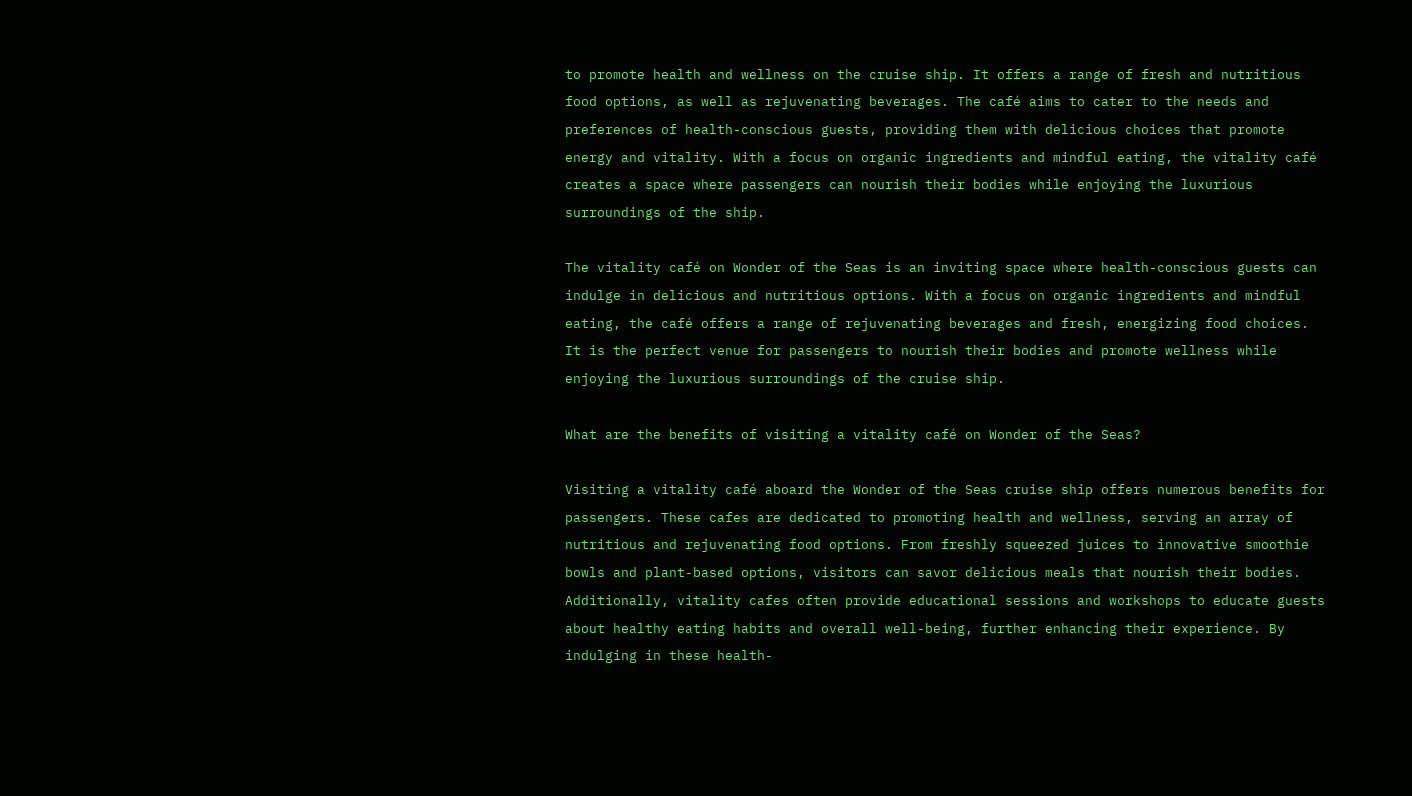to promote health and wellness on the cruise ship. It offers a range of fresh and nutritious food options, as well as rejuvenating beverages. The café aims to cater to the needs and preferences of health-conscious guests, providing them with delicious choices that promote energy and vitality. With a focus on organic ingredients and mindful eating, the vitality café creates a space where passengers can nourish their bodies while enjoying the luxurious surroundings of the ship.

The vitality café on Wonder of the Seas is an inviting space where health-conscious guests can indulge in delicious and nutritious options. With a focus on organic ingredients and mindful eating, the café offers a range of rejuvenating beverages and fresh, energizing food choices. It is the perfect venue for passengers to nourish their bodies and promote wellness while enjoying the luxurious surroundings of the cruise ship.

What are the benefits of visiting a vitality café on Wonder of the Seas?

Visiting a vitality café aboard the Wonder of the Seas cruise ship offers numerous benefits for passengers. These cafes are dedicated to promoting health and wellness, serving an array of nutritious and rejuvenating food options. From freshly squeezed juices to innovative smoothie bowls and plant-based options, visitors can savor delicious meals that nourish their bodies. Additionally, vitality cafes often provide educational sessions and workshops to educate guests about healthy eating habits and overall well-being, further enhancing their experience. By indulging in these health-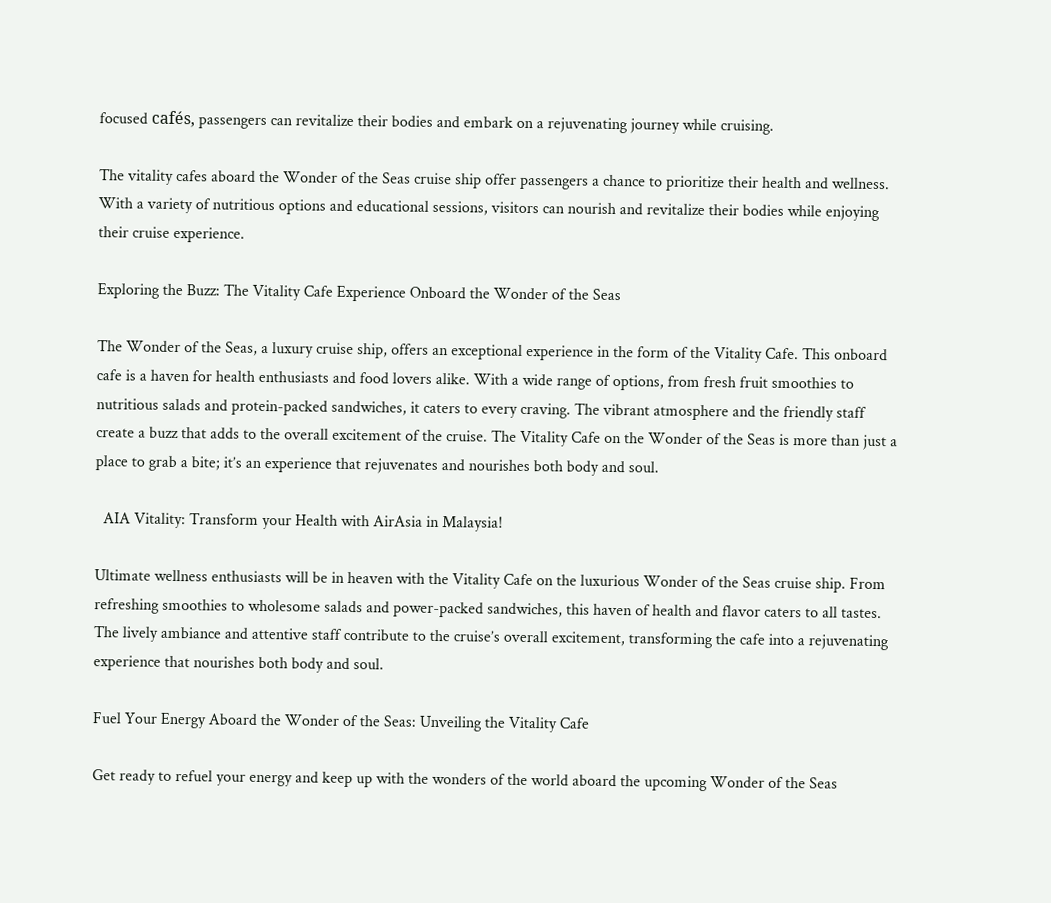focused cafés, passengers can revitalize their bodies and embark on a rejuvenating journey while cruising.

The vitality cafes aboard the Wonder of the Seas cruise ship offer passengers a chance to prioritize their health and wellness. With a variety of nutritious options and educational sessions, visitors can nourish and revitalize their bodies while enjoying their cruise experience.

Exploring the Buzz: The Vitality Cafe Experience Onboard the Wonder of the Seas

The Wonder of the Seas, a luxury cruise ship, offers an exceptional experience in the form of the Vitality Cafe. This onboard cafe is a haven for health enthusiasts and food lovers alike. With a wide range of options, from fresh fruit smoothies to nutritious salads and protein-packed sandwiches, it caters to every craving. The vibrant atmosphere and the friendly staff create a buzz that adds to the overall excitement of the cruise. The Vitality Cafe on the Wonder of the Seas is more than just a place to grab a bite; it’s an experience that rejuvenates and nourishes both body and soul.

  AIA Vitality: Transform your Health with AirAsia in Malaysia!

Ultimate wellness enthusiasts will be in heaven with the Vitality Cafe on the luxurious Wonder of the Seas cruise ship. From refreshing smoothies to wholesome salads and power-packed sandwiches, this haven of health and flavor caters to all tastes. The lively ambiance and attentive staff contribute to the cruise’s overall excitement, transforming the cafe into a rejuvenating experience that nourishes both body and soul.

Fuel Your Energy Aboard the Wonder of the Seas: Unveiling the Vitality Cafe

Get ready to refuel your energy and keep up with the wonders of the world aboard the upcoming Wonder of the Seas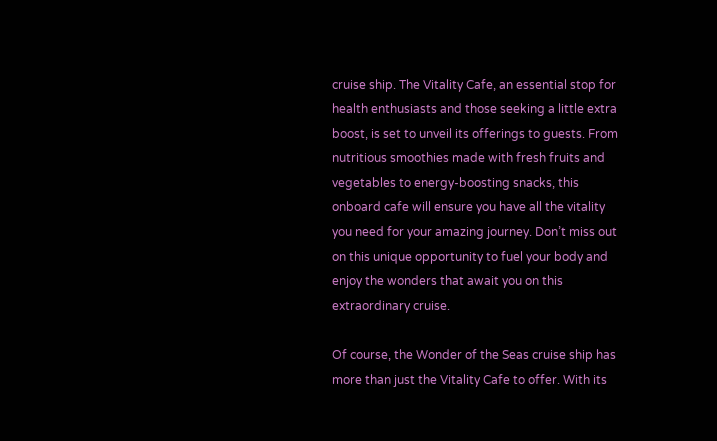cruise ship. The Vitality Cafe, an essential stop for health enthusiasts and those seeking a little extra boost, is set to unveil its offerings to guests. From nutritious smoothies made with fresh fruits and vegetables to energy-boosting snacks, this onboard cafe will ensure you have all the vitality you need for your amazing journey. Don’t miss out on this unique opportunity to fuel your body and enjoy the wonders that await you on this extraordinary cruise.

Of course, the Wonder of the Seas cruise ship has more than just the Vitality Cafe to offer. With its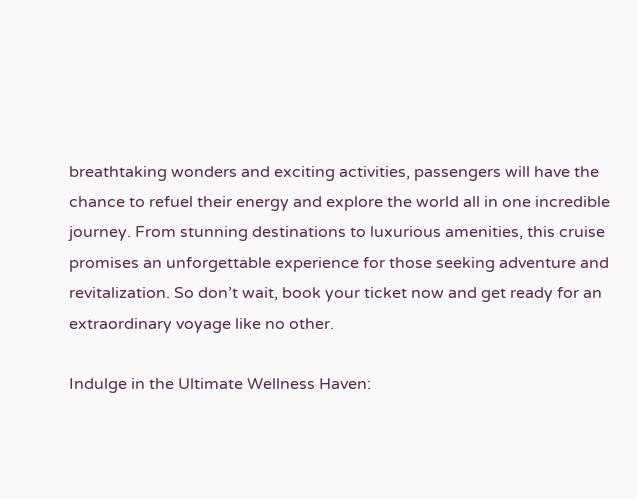breathtaking wonders and exciting activities, passengers will have the chance to refuel their energy and explore the world all in one incredible journey. From stunning destinations to luxurious amenities, this cruise promises an unforgettable experience for those seeking adventure and revitalization. So don’t wait, book your ticket now and get ready for an extraordinary voyage like no other.

Indulge in the Ultimate Wellness Haven: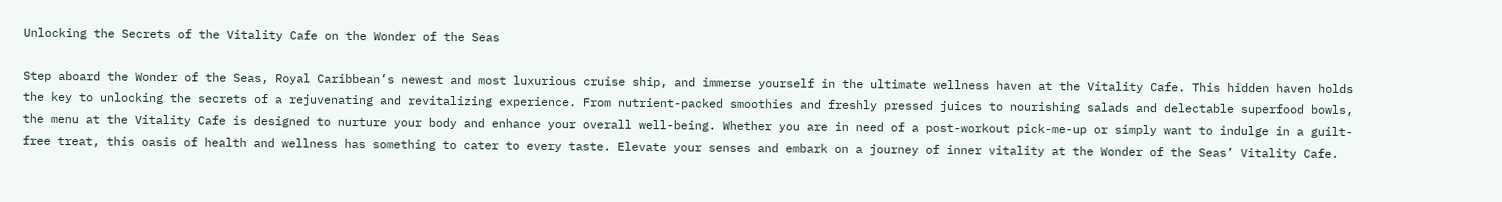Unlocking the Secrets of the Vitality Cafe on the Wonder of the Seas

Step aboard the Wonder of the Seas, Royal Caribbean’s newest and most luxurious cruise ship, and immerse yourself in the ultimate wellness haven at the Vitality Cafe. This hidden haven holds the key to unlocking the secrets of a rejuvenating and revitalizing experience. From nutrient-packed smoothies and freshly pressed juices to nourishing salads and delectable superfood bowls, the menu at the Vitality Cafe is designed to nurture your body and enhance your overall well-being. Whether you are in need of a post-workout pick-me-up or simply want to indulge in a guilt-free treat, this oasis of health and wellness has something to cater to every taste. Elevate your senses and embark on a journey of inner vitality at the Wonder of the Seas’ Vitality Cafe.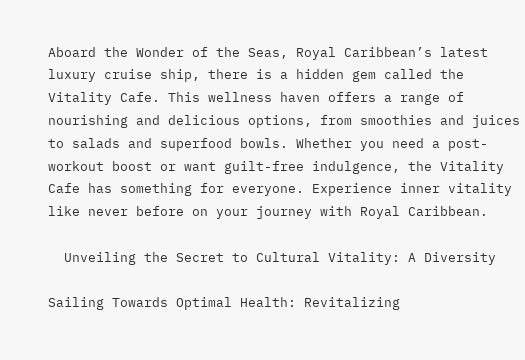Aboard the Wonder of the Seas, Royal Caribbean’s latest luxury cruise ship, there is a hidden gem called the Vitality Cafe. This wellness haven offers a range of nourishing and delicious options, from smoothies and juices to salads and superfood bowls. Whether you need a post-workout boost or want guilt-free indulgence, the Vitality Cafe has something for everyone. Experience inner vitality like never before on your journey with Royal Caribbean.

  Unveiling the Secret to Cultural Vitality: A Diversity

Sailing Towards Optimal Health: Revitalizing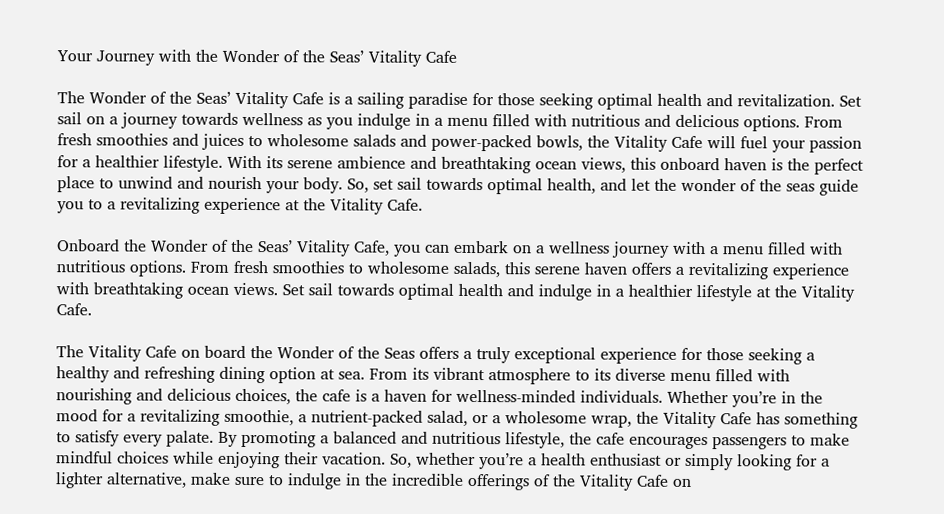Your Journey with the Wonder of the Seas’ Vitality Cafe

The Wonder of the Seas’ Vitality Cafe is a sailing paradise for those seeking optimal health and revitalization. Set sail on a journey towards wellness as you indulge in a menu filled with nutritious and delicious options. From fresh smoothies and juices to wholesome salads and power-packed bowls, the Vitality Cafe will fuel your passion for a healthier lifestyle. With its serene ambience and breathtaking ocean views, this onboard haven is the perfect place to unwind and nourish your body. So, set sail towards optimal health, and let the wonder of the seas guide you to a revitalizing experience at the Vitality Cafe.

Onboard the Wonder of the Seas’ Vitality Cafe, you can embark on a wellness journey with a menu filled with nutritious options. From fresh smoothies to wholesome salads, this serene haven offers a revitalizing experience with breathtaking ocean views. Set sail towards optimal health and indulge in a healthier lifestyle at the Vitality Cafe.

The Vitality Cafe on board the Wonder of the Seas offers a truly exceptional experience for those seeking a healthy and refreshing dining option at sea. From its vibrant atmosphere to its diverse menu filled with nourishing and delicious choices, the cafe is a haven for wellness-minded individuals. Whether you’re in the mood for a revitalizing smoothie, a nutrient-packed salad, or a wholesome wrap, the Vitality Cafe has something to satisfy every palate. By promoting a balanced and nutritious lifestyle, the cafe encourages passengers to make mindful choices while enjoying their vacation. So, whether you’re a health enthusiast or simply looking for a lighter alternative, make sure to indulge in the incredible offerings of the Vitality Cafe on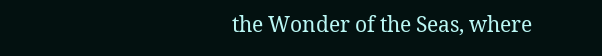the Wonder of the Seas, where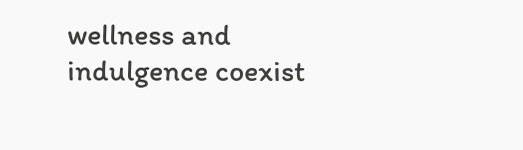wellness and indulgence coexist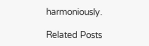harmoniously.

Related Posts